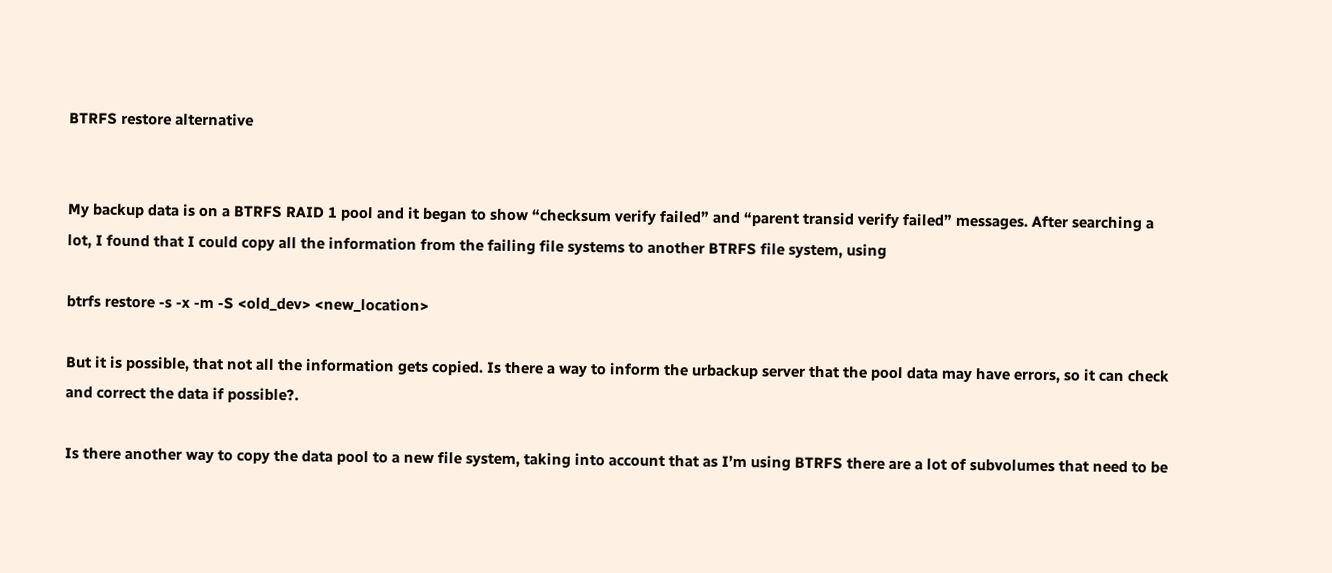BTRFS restore alternative


My backup data is on a BTRFS RAID 1 pool and it began to show “checksum verify failed” and “parent transid verify failed” messages. After searching a lot, I found that I could copy all the information from the failing file systems to another BTRFS file system, using

btrfs restore -s -x -m -S <old_dev> <new_location>

But it is possible, that not all the information gets copied. Is there a way to inform the urbackup server that the pool data may have errors, so it can check and correct the data if possible?.

Is there another way to copy the data pool to a new file system, taking into account that as I’m using BTRFS there are a lot of subvolumes that need to be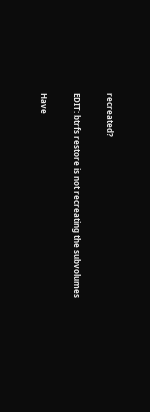recreated?

EDIT: btrfs restore is not recreating the subvolumes

Have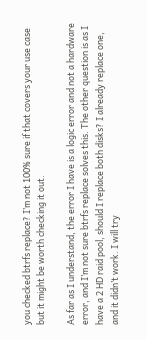you checked btrfs replace? I’m not 100% sure if that covers your use case but it might be worth checking it out.

As far as I understand, the error I have is a logic error and not a hardware error, and I’m not sure btrfs replace solves this. The other question is as I have a 2 HD raid pool, should I replace both disks? I already replace one, and it didn’t work. I will try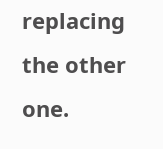replacing the other one.